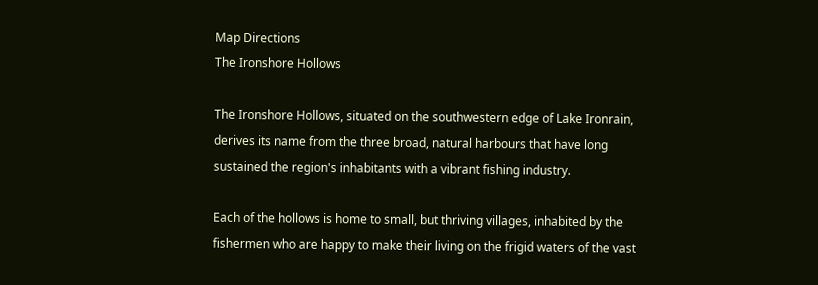Map Directions
The Ironshore Hollows

The Ironshore Hollows, situated on the southwestern edge of Lake Ironrain, derives its name from the three broad, natural harbours that have long sustained the region's inhabitants with a vibrant fishing industry.

Each of the hollows is home to small, but thriving villages, inhabited by the fishermen who are happy to make their living on the frigid waters of the vast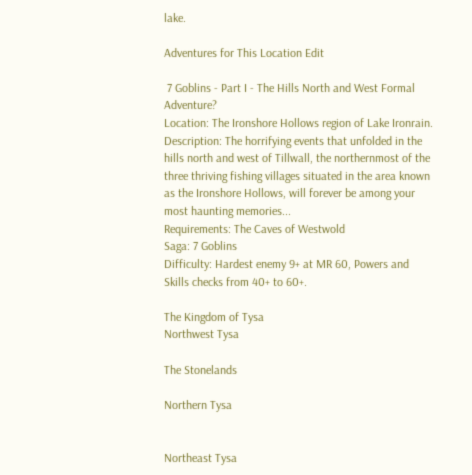lake.

Adventures for This Location Edit

 7 Goblins - Part I - The Hills North and West Formal Adventure?
Location: The Ironshore Hollows region of Lake Ironrain.
Description: The horrifying events that unfolded in the hills north and west of Tillwall, the northernmost of the three thriving fishing villages situated in the area known as the Ironshore Hollows, will forever be among your most haunting memories...
Requirements: The Caves of Westwold
Saga: 7 Goblins
Difficulty: Hardest enemy 9+ at MR 60, Powers and Skills checks from 40+ to 60+.

The Kingdom of Tysa
Northwest Tysa

The Stonelands

Northern Tysa


Northeast Tysa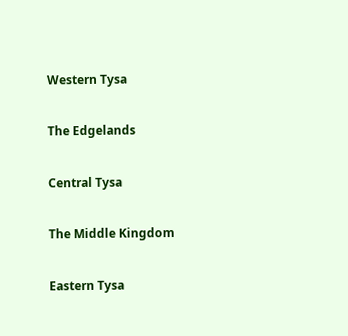Western Tysa

The Edgelands

Central Tysa

The Middle Kingdom

Eastern Tysa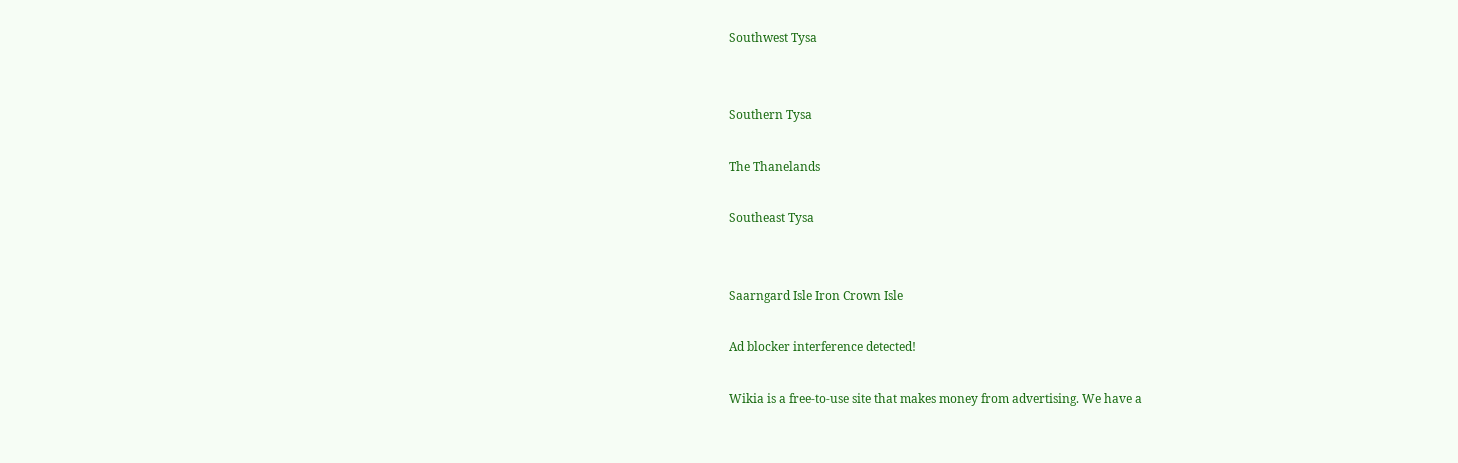Southwest Tysa


Southern Tysa

The Thanelands

Southeast Tysa


Saarngard Isle Iron Crown Isle

Ad blocker interference detected!

Wikia is a free-to-use site that makes money from advertising. We have a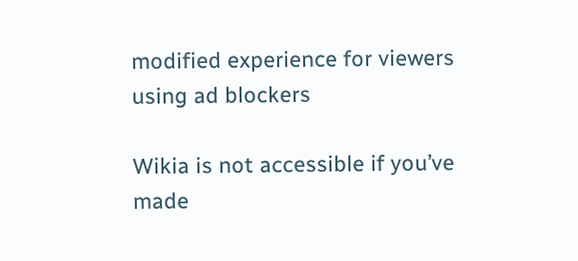modified experience for viewers using ad blockers

Wikia is not accessible if you’ve made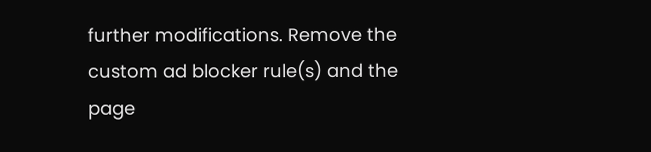further modifications. Remove the custom ad blocker rule(s) and the page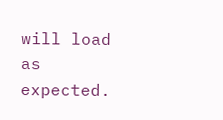will load as expected.